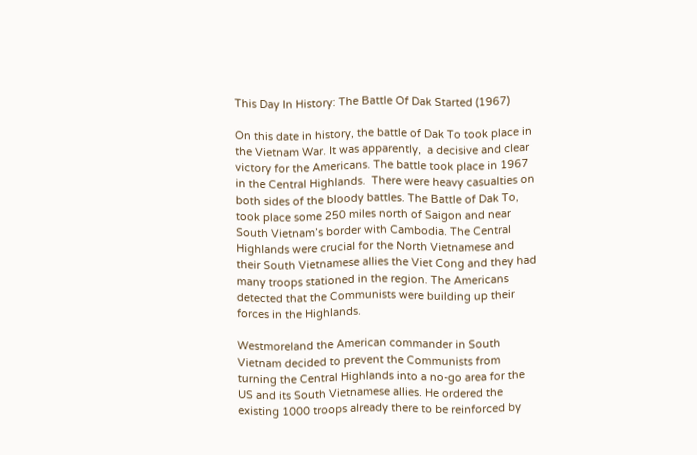This Day In History: The Battle Of Dak Started (1967)

On this date in history, the battle of Dak To took place in the Vietnam War. It was apparently,  a decisive and clear victory for the Americans. The battle took place in 1967 in the Central Highlands.  There were heavy casualties on both sides of the bloody battles. The Battle of Dak To,  took place some 250 miles north of Saigon and near South Vietnam’s border with Cambodia. The Central Highlands were crucial for the North Vietnamese and their South Vietnamese allies the Viet Cong and they had many troops stationed in the region. The Americans detected that the Communists were building up their forces in the Highlands.

Westmoreland the American commander in South Vietnam decided to prevent the Communists from turning the Central Highlands into a no-go area for the US and its South Vietnamese allies. He ordered the existing 1000 troops already there to be reinforced by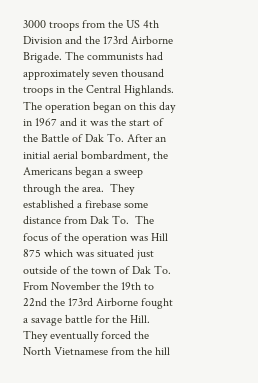3000 troops from the US 4th Division and the 173rd Airborne Brigade. The communists had approximately seven thousand troops in the Central Highlands.  The operation began on this day in 1967 and it was the start of the Battle of Dak To. After an initial aerial bombardment, the Americans began a sweep through the area.  They established a firebase some distance from Dak To.  The focus of the operation was Hill 875 which was situated just outside of the town of Dak To.  From November the 19th to 22nd the 173rd Airborne fought a savage battle for the Hill.  They eventually forced the North Vietnamese from the hill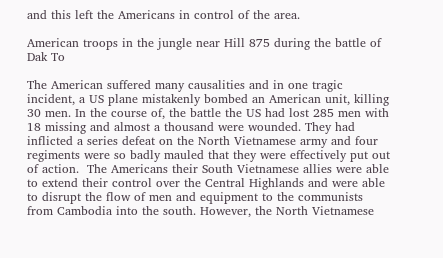and this left the Americans in control of the area.

American troops in the jungle near Hill 875 during the battle of Dak To

The American suffered many causalities and in one tragic incident, a US plane mistakenly bombed an American unit, killing 30 men. In the course of, the battle the US had lost 285 men with 18 missing and almost a thousand were wounded. They had inflicted a series defeat on the North Vietnamese army and four regiments were so badly mauled that they were effectively put out of action.  The Americans their South Vietnamese allies were able to extend their control over the Central Highlands and were able to disrupt the flow of men and equipment to the communists from Cambodia into the south. However, the North Vietnamese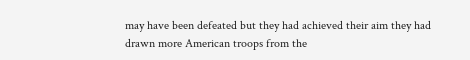may have been defeated but they had achieved their aim they had drawn more American troops from the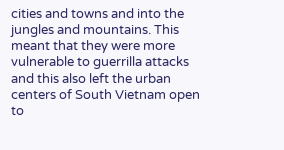cities and towns and into the jungles and mountains. This meant that they were more vulnerable to guerrilla attacks and this also left the urban centers of South Vietnam open to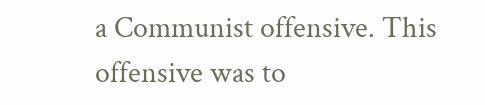a Communist offensive. This offensive was to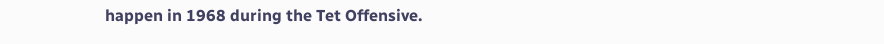happen in 1968 during the Tet Offensive.